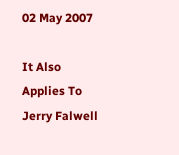02 May 2007

It Also Applies To Jerry Falwell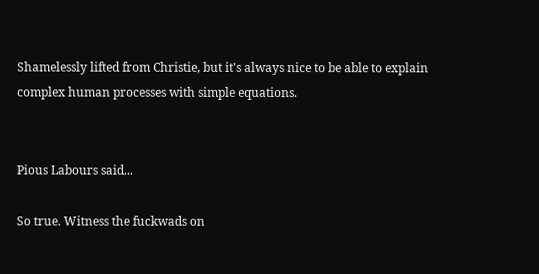Shamelessly lifted from Christie, but it's always nice to be able to explain complex human processes with simple equations.


Pious Labours said...

So true. Witness the fuckwads on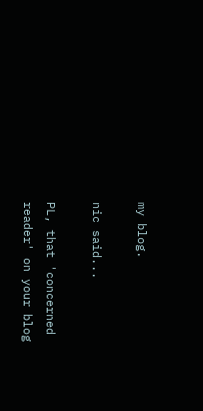my blog.

nic said...

PL, that 'concerned reader' on your blog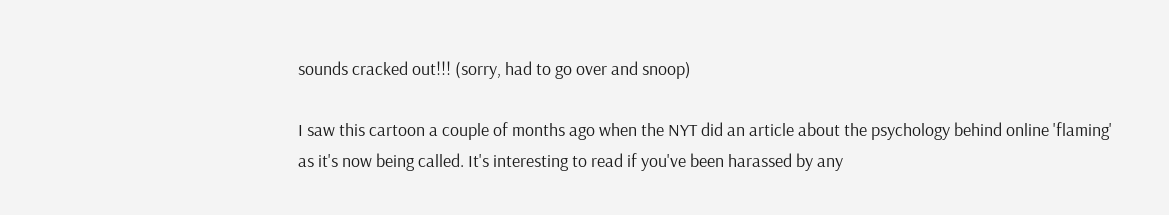sounds cracked out!!! (sorry, had to go over and snoop)

I saw this cartoon a couple of months ago when the NYT did an article about the psychology behind online 'flaming' as it's now being called. It's interesting to read if you've been harassed by any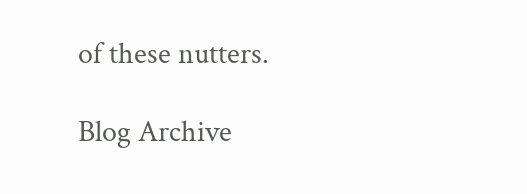of these nutters.

Blog Archive